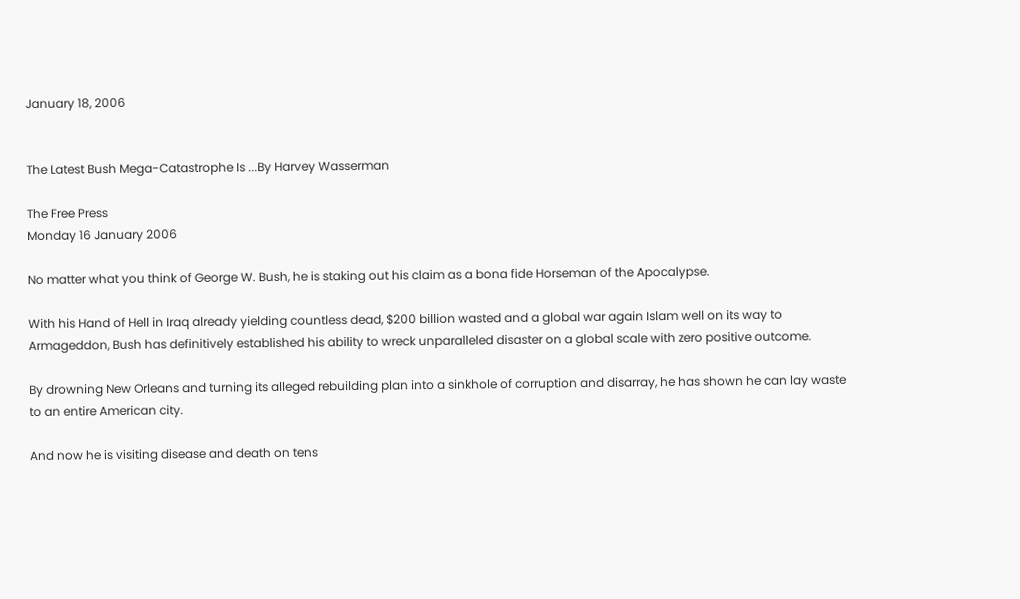January 18, 2006


The Latest Bush Mega-Catastrophe Is ...By Harvey Wasserman

The Free Press
Monday 16 January 2006

No matter what you think of George W. Bush, he is staking out his claim as a bona fide Horseman of the Apocalypse.

With his Hand of Hell in Iraq already yielding countless dead, $200 billion wasted and a global war again Islam well on its way to Armageddon, Bush has definitively established his ability to wreck unparalleled disaster on a global scale with zero positive outcome.

By drowning New Orleans and turning its alleged rebuilding plan into a sinkhole of corruption and disarray, he has shown he can lay waste to an entire American city.

And now he is visiting disease and death on tens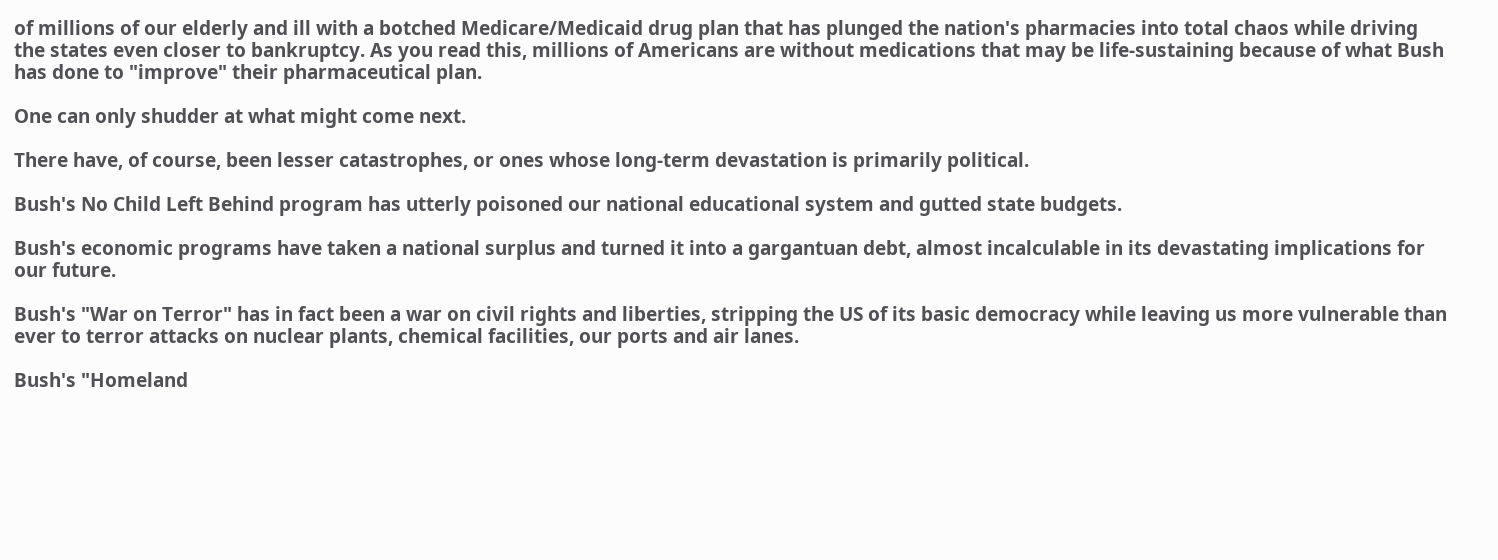of millions of our elderly and ill with a botched Medicare/Medicaid drug plan that has plunged the nation's pharmacies into total chaos while driving the states even closer to bankruptcy. As you read this, millions of Americans are without medications that may be life-sustaining because of what Bush has done to "improve" their pharmaceutical plan.

One can only shudder at what might come next.

There have, of course, been lesser catastrophes, or ones whose long-term devastation is primarily political.

Bush's No Child Left Behind program has utterly poisoned our national educational system and gutted state budgets.

Bush's economic programs have taken a national surplus and turned it into a gargantuan debt, almost incalculable in its devastating implications for our future.

Bush's "War on Terror" has in fact been a war on civil rights and liberties, stripping the US of its basic democracy while leaving us more vulnerable than ever to terror attacks on nuclear plants, chemical facilities, our ports and air lanes.

Bush's "Homeland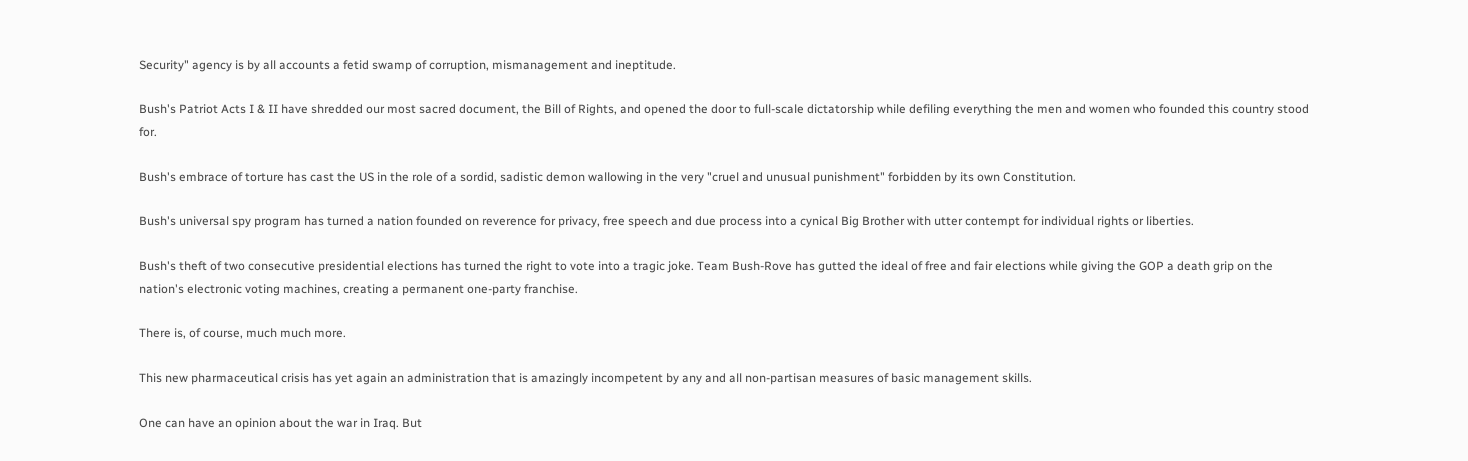Security" agency is by all accounts a fetid swamp of corruption, mismanagement and ineptitude.

Bush's Patriot Acts I & II have shredded our most sacred document, the Bill of Rights, and opened the door to full-scale dictatorship while defiling everything the men and women who founded this country stood for.

Bush's embrace of torture has cast the US in the role of a sordid, sadistic demon wallowing in the very "cruel and unusual punishment" forbidden by its own Constitution.

Bush's universal spy program has turned a nation founded on reverence for privacy, free speech and due process into a cynical Big Brother with utter contempt for individual rights or liberties.

Bush's theft of two consecutive presidential elections has turned the right to vote into a tragic joke. Team Bush-Rove has gutted the ideal of free and fair elections while giving the GOP a death grip on the nation's electronic voting machines, creating a permanent one-party franchise.

There is, of course, much much more.

This new pharmaceutical crisis has yet again an administration that is amazingly incompetent by any and all non-partisan measures of basic management skills.

One can have an opinion about the war in Iraq. But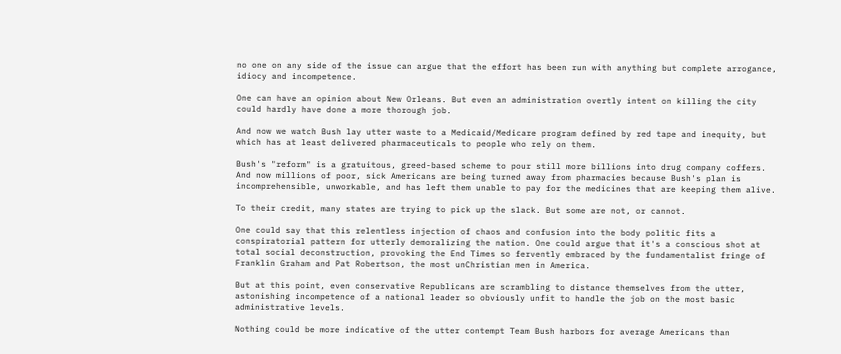no one on any side of the issue can argue that the effort has been run with anything but complete arrogance, idiocy and incompetence.

One can have an opinion about New Orleans. But even an administration overtly intent on killing the city could hardly have done a more thorough job.

And now we watch Bush lay utter waste to a Medicaid/Medicare program defined by red tape and inequity, but which has at least delivered pharmaceuticals to people who rely on them.

Bush's "reform" is a gratuitous, greed-based scheme to pour still more billions into drug company coffers. And now millions of poor, sick Americans are being turned away from pharmacies because Bush's plan is incomprehensible, unworkable, and has left them unable to pay for the medicines that are keeping them alive.

To their credit, many states are trying to pick up the slack. But some are not, or cannot.

One could say that this relentless injection of chaos and confusion into the body politic fits a conspiratorial pattern for utterly demoralizing the nation. One could argue that it's a conscious shot at total social deconstruction, provoking the End Times so fervently embraced by the fundamentalist fringe of Franklin Graham and Pat Robertson, the most unChristian men in America.

But at this point, even conservative Republicans are scrambling to distance themselves from the utter, astonishing incompetence of a national leader so obviously unfit to handle the job on the most basic administrative levels.

Nothing could be more indicative of the utter contempt Team Bush harbors for average Americans than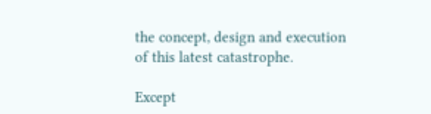the concept, design and execution of this latest catastrophe.

Except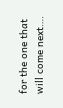for the one that will come next….